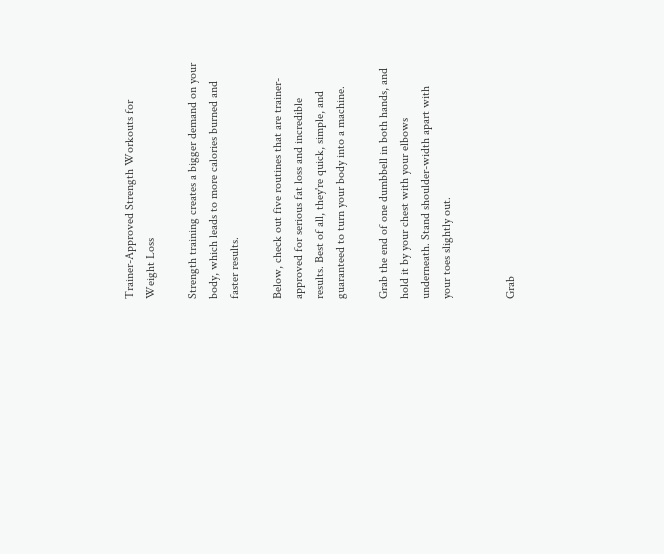Trainer-Approved Strength Workouts for Weight Loss

Strength training creates a bigger demand on your body, which leads to more calories burned and faster results.

Below, check out five routines that are trainer-approved for serious fat loss and incredible results. Best of all, they're quick, simple, and guaranteed to turn your body into a machine.

Grab the end of one dumbbell in both hands, and hold it by your chest with your elbows underneath. Stand shoulder-width apart with your toes slightly out.


Grab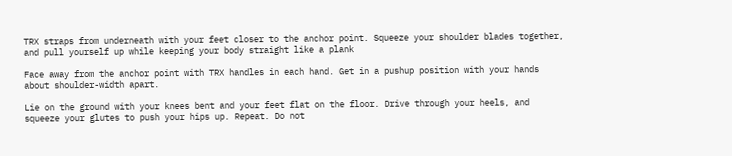TRX straps from underneath with your feet closer to the anchor point. Squeeze your shoulder blades together, and pull yourself up while keeping your body straight like a plank

Face away from the anchor point with TRX handles in each hand. Get in a pushup position with your hands about shoulder-width apart.

Lie on the ground with your knees bent and your feet flat on the floor. Drive through your heels, and squeeze your glutes to push your hips up. Repeat. Do not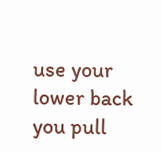use your lower back you pull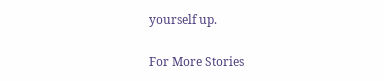yourself up.

For More Stories